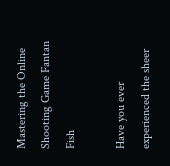Mastering the Online Shooting Game Fantan Fish

Have you ever experienced the sheer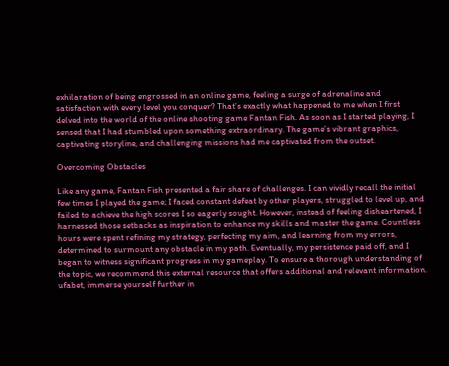exhilaration of being engrossed in an online game, feeling a surge of adrenaline and satisfaction with every level you conquer? That’s exactly what happened to me when I first delved into the world of the online shooting game Fantan Fish. As soon as I started playing, I sensed that I had stumbled upon something extraordinary. The game’s vibrant graphics, captivating storyline, and challenging missions had me captivated from the outset.

Overcoming Obstacles

Like any game, Fantan Fish presented a fair share of challenges. I can vividly recall the initial few times I played the game; I faced constant defeat by other players, struggled to level up, and failed to achieve the high scores I so eagerly sought. However, instead of feeling disheartened, I harnessed those setbacks as inspiration to enhance my skills and master the game. Countless hours were spent refining my strategy, perfecting my aim, and learning from my errors, determined to surmount any obstacle in my path. Eventually, my persistence paid off, and I began to witness significant progress in my gameplay. To ensure a thorough understanding of the topic, we recommend this external resource that offers additional and relevant information. ufabet, immerse yourself further in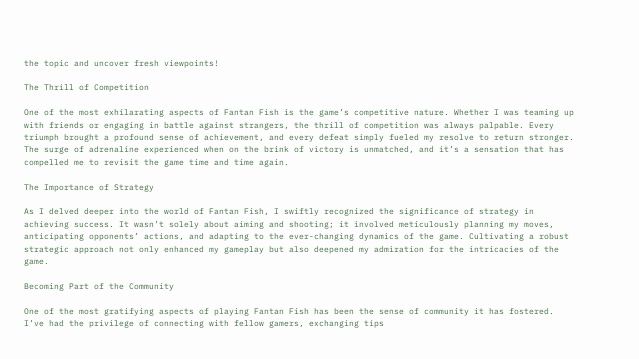the topic and uncover fresh viewpoints!

The Thrill of Competition

One of the most exhilarating aspects of Fantan Fish is the game’s competitive nature. Whether I was teaming up with friends or engaging in battle against strangers, the thrill of competition was always palpable. Every triumph brought a profound sense of achievement, and every defeat simply fueled my resolve to return stronger. The surge of adrenaline experienced when on the brink of victory is unmatched, and it’s a sensation that has compelled me to revisit the game time and time again.

The Importance of Strategy

As I delved deeper into the world of Fantan Fish, I swiftly recognized the significance of strategy in achieving success. It wasn’t solely about aiming and shooting; it involved meticulously planning my moves, anticipating opponents’ actions, and adapting to the ever-changing dynamics of the game. Cultivating a robust strategic approach not only enhanced my gameplay but also deepened my admiration for the intricacies of the game.

Becoming Part of the Community

One of the most gratifying aspects of playing Fantan Fish has been the sense of community it has fostered. I’ve had the privilege of connecting with fellow gamers, exchanging tips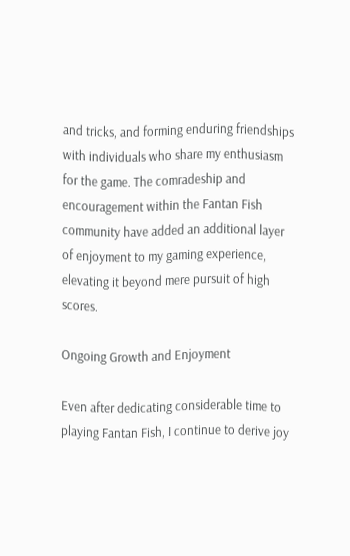and tricks, and forming enduring friendships with individuals who share my enthusiasm for the game. The comradeship and encouragement within the Fantan Fish community have added an additional layer of enjoyment to my gaming experience, elevating it beyond mere pursuit of high scores.

Ongoing Growth and Enjoyment

Even after dedicating considerable time to playing Fantan Fish, I continue to derive joy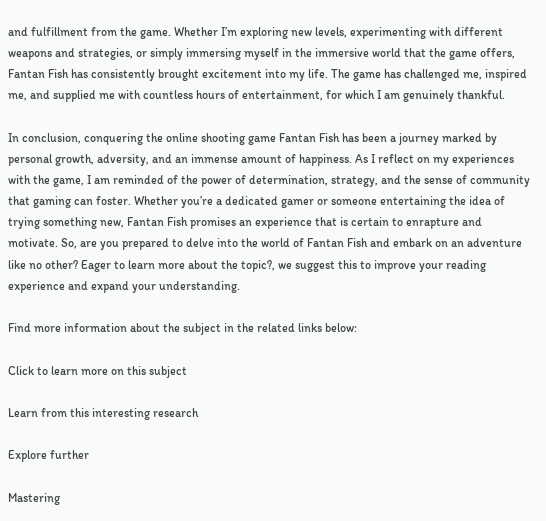and fulfillment from the game. Whether I’m exploring new levels, experimenting with different weapons and strategies, or simply immersing myself in the immersive world that the game offers, Fantan Fish has consistently brought excitement into my life. The game has challenged me, inspired me, and supplied me with countless hours of entertainment, for which I am genuinely thankful.

In conclusion, conquering the online shooting game Fantan Fish has been a journey marked by personal growth, adversity, and an immense amount of happiness. As I reflect on my experiences with the game, I am reminded of the power of determination, strategy, and the sense of community that gaming can foster. Whether you’re a dedicated gamer or someone entertaining the idea of trying something new, Fantan Fish promises an experience that is certain to enrapture and motivate. So, are you prepared to delve into the world of Fantan Fish and embark on an adventure like no other? Eager to learn more about the topic?, we suggest this to improve your reading experience and expand your understanding.

Find more information about the subject in the related links below:

Click to learn more on this subject

Learn from this interesting research

Explore further

Mastering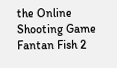the Online Shooting Game Fantan Fish 2